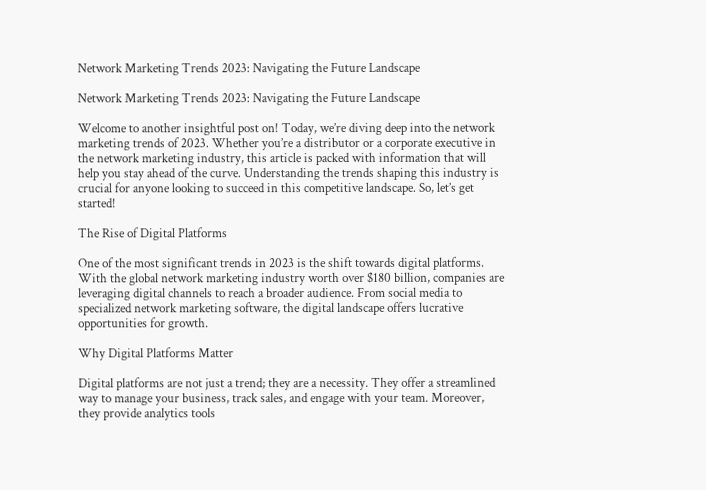Network Marketing Trends 2023: Navigating the Future Landscape

Network Marketing Trends 2023: Navigating the Future Landscape

Welcome to another insightful post on! Today, we’re diving deep into the network marketing trends of 2023. Whether you’re a distributor or a corporate executive in the network marketing industry, this article is packed with information that will help you stay ahead of the curve. Understanding the trends shaping this industry is crucial for anyone looking to succeed in this competitive landscape. So, let’s get started!

The Rise of Digital Platforms

One of the most significant trends in 2023 is the shift towards digital platforms. With the global network marketing industry worth over $180 billion, companies are leveraging digital channels to reach a broader audience. From social media to specialized network marketing software, the digital landscape offers lucrative opportunities for growth.

Why Digital Platforms Matter

Digital platforms are not just a trend; they are a necessity. They offer a streamlined way to manage your business, track sales, and engage with your team. Moreover, they provide analytics tools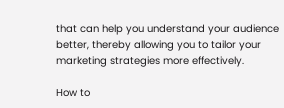that can help you understand your audience better, thereby allowing you to tailor your marketing strategies more effectively.

How to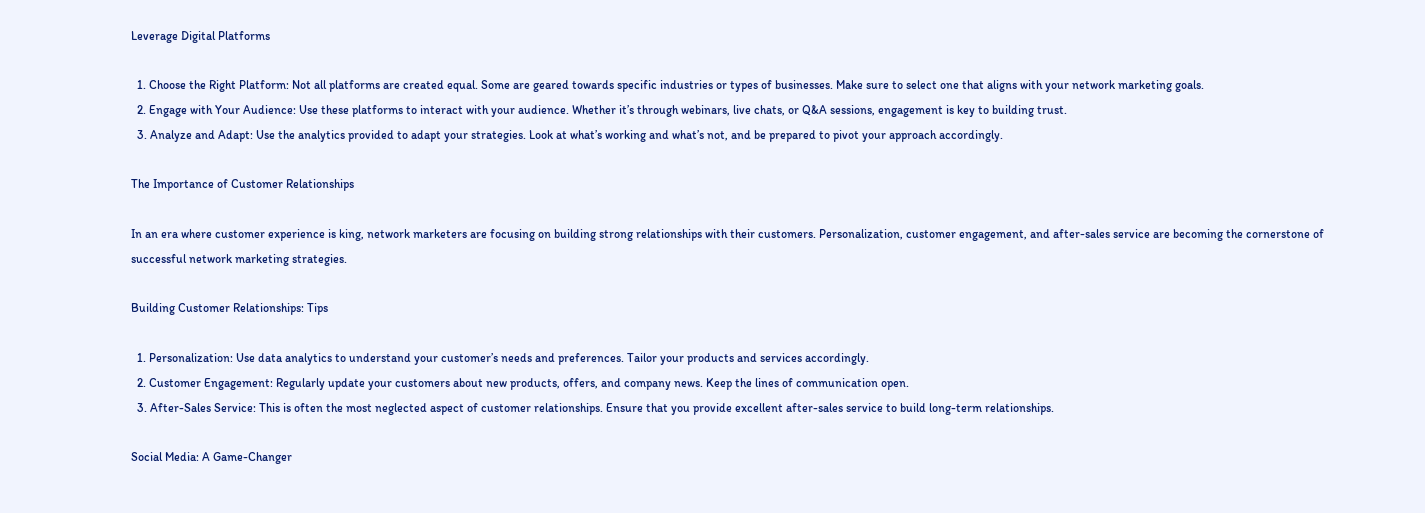Leverage Digital Platforms

  1. Choose the Right Platform: Not all platforms are created equal. Some are geared towards specific industries or types of businesses. Make sure to select one that aligns with your network marketing goals.
  2. Engage with Your Audience: Use these platforms to interact with your audience. Whether it’s through webinars, live chats, or Q&A sessions, engagement is key to building trust.
  3. Analyze and Adapt: Use the analytics provided to adapt your strategies. Look at what’s working and what’s not, and be prepared to pivot your approach accordingly.

The Importance of Customer Relationships

In an era where customer experience is king, network marketers are focusing on building strong relationships with their customers. Personalization, customer engagement, and after-sales service are becoming the cornerstone of successful network marketing strategies.

Building Customer Relationships: Tips

  1. Personalization: Use data analytics to understand your customer’s needs and preferences. Tailor your products and services accordingly.
  2. Customer Engagement: Regularly update your customers about new products, offers, and company news. Keep the lines of communication open.
  3. After-Sales Service: This is often the most neglected aspect of customer relationships. Ensure that you provide excellent after-sales service to build long-term relationships.

Social Media: A Game-Changer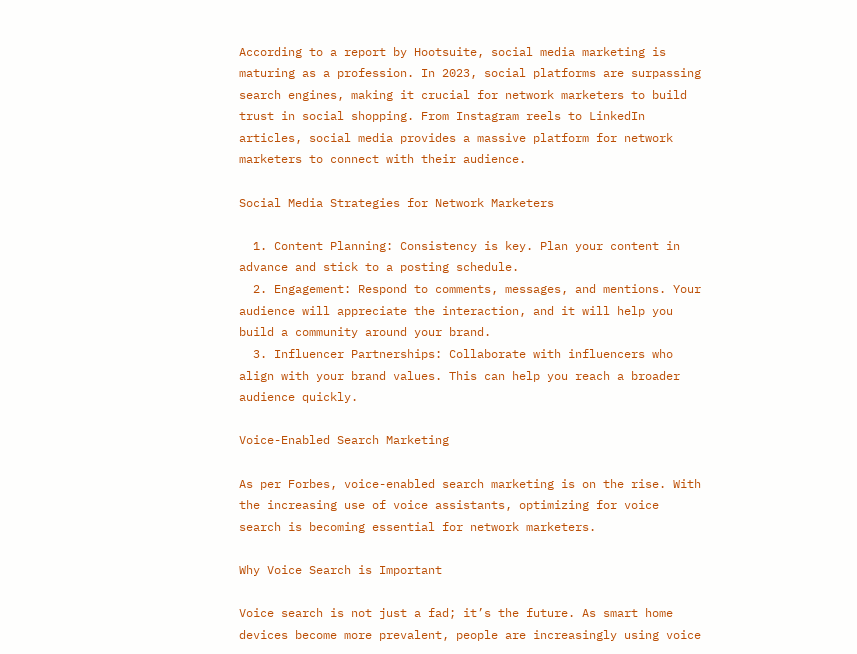According to a report by Hootsuite, social media marketing is maturing as a profession. In 2023, social platforms are surpassing search engines, making it crucial for network marketers to build trust in social shopping. From Instagram reels to LinkedIn articles, social media provides a massive platform for network marketers to connect with their audience.

Social Media Strategies for Network Marketers

  1. Content Planning: Consistency is key. Plan your content in advance and stick to a posting schedule.
  2. Engagement: Respond to comments, messages, and mentions. Your audience will appreciate the interaction, and it will help you build a community around your brand.
  3. Influencer Partnerships: Collaborate with influencers who align with your brand values. This can help you reach a broader audience quickly.

Voice-Enabled Search Marketing

As per Forbes, voice-enabled search marketing is on the rise. With the increasing use of voice assistants, optimizing for voice search is becoming essential for network marketers.

Why Voice Search is Important

Voice search is not just a fad; it’s the future. As smart home devices become more prevalent, people are increasingly using voice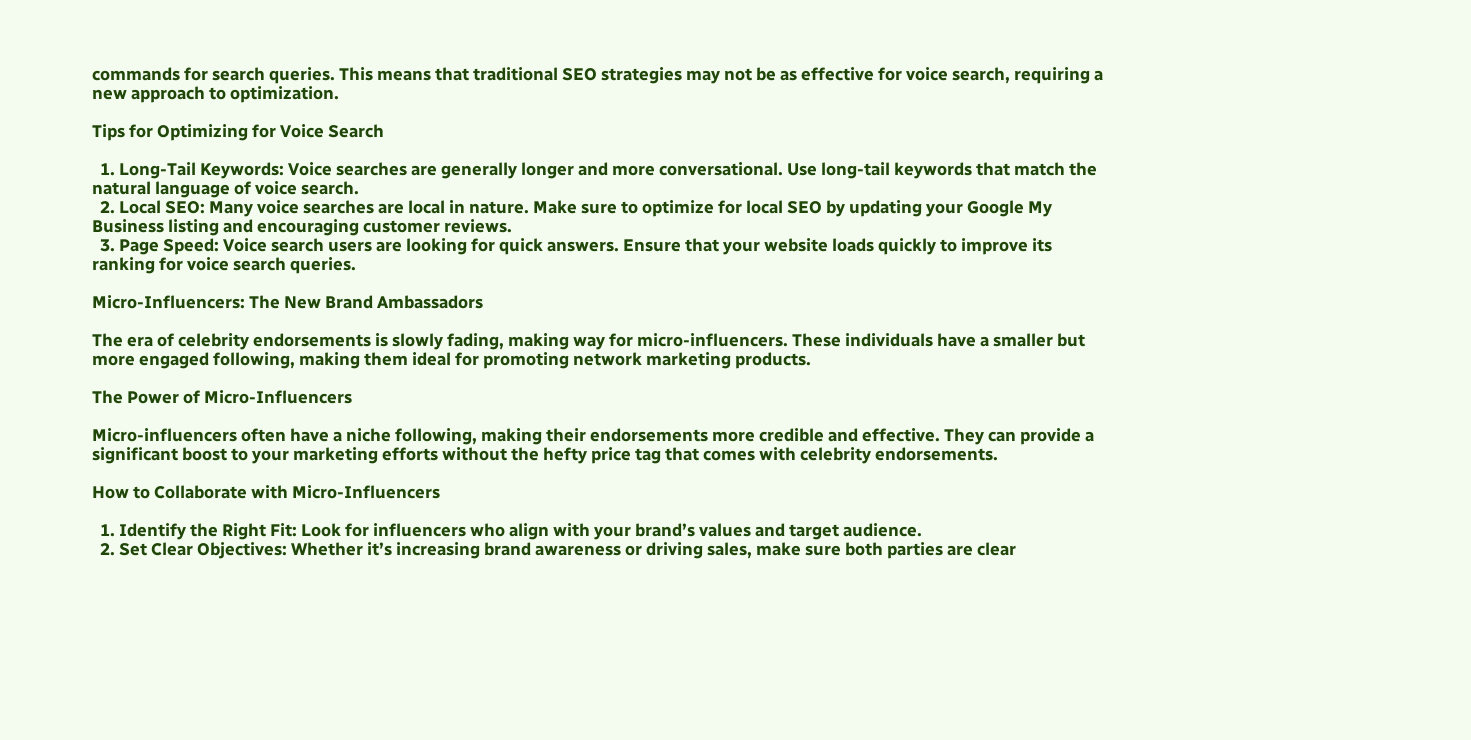commands for search queries. This means that traditional SEO strategies may not be as effective for voice search, requiring a new approach to optimization.

Tips for Optimizing for Voice Search

  1. Long-Tail Keywords: Voice searches are generally longer and more conversational. Use long-tail keywords that match the natural language of voice search.
  2. Local SEO: Many voice searches are local in nature. Make sure to optimize for local SEO by updating your Google My Business listing and encouraging customer reviews.
  3. Page Speed: Voice search users are looking for quick answers. Ensure that your website loads quickly to improve its ranking for voice search queries.

Micro-Influencers: The New Brand Ambassadors

The era of celebrity endorsements is slowly fading, making way for micro-influencers. These individuals have a smaller but more engaged following, making them ideal for promoting network marketing products.

The Power of Micro-Influencers

Micro-influencers often have a niche following, making their endorsements more credible and effective. They can provide a significant boost to your marketing efforts without the hefty price tag that comes with celebrity endorsements.

How to Collaborate with Micro-Influencers

  1. Identify the Right Fit: Look for influencers who align with your brand’s values and target audience.
  2. Set Clear Objectives: Whether it’s increasing brand awareness or driving sales, make sure both parties are clear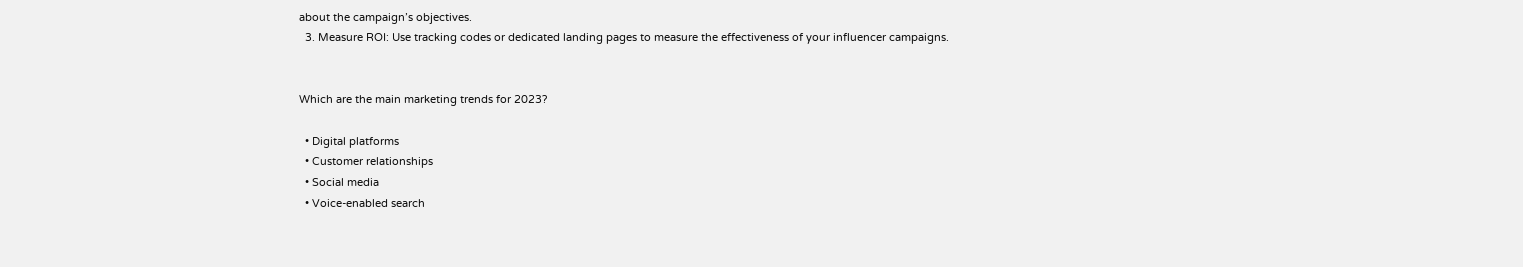about the campaign’s objectives.
  3. Measure ROI: Use tracking codes or dedicated landing pages to measure the effectiveness of your influencer campaigns.


Which are the main marketing trends for 2023?

  • Digital platforms
  • Customer relationships
  • Social media
  • Voice-enabled search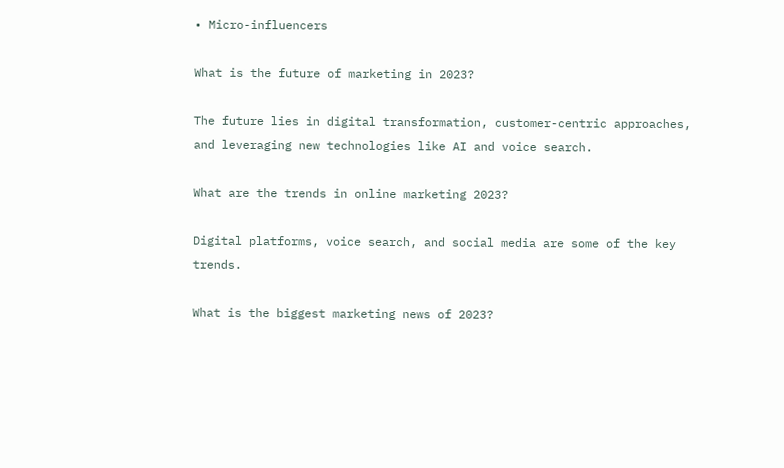• Micro-influencers

What is the future of marketing in 2023?

The future lies in digital transformation, customer-centric approaches, and leveraging new technologies like AI and voice search.

What are the trends in online marketing 2023?

Digital platforms, voice search, and social media are some of the key trends.

What is the biggest marketing news of 2023?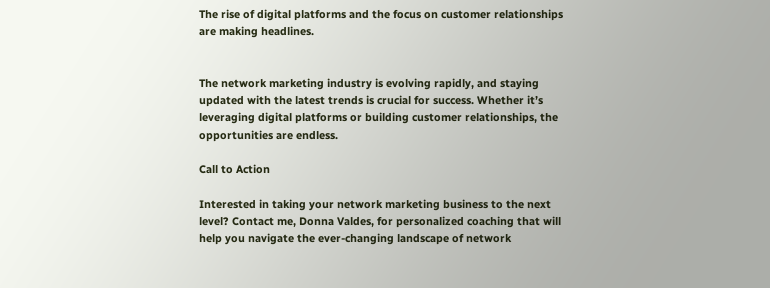The rise of digital platforms and the focus on customer relationships are making headlines.


The network marketing industry is evolving rapidly, and staying updated with the latest trends is crucial for success. Whether it’s leveraging digital platforms or building customer relationships, the opportunities are endless.

Call to Action

Interested in taking your network marketing business to the next level? Contact me, Donna Valdes, for personalized coaching that will help you navigate the ever-changing landscape of network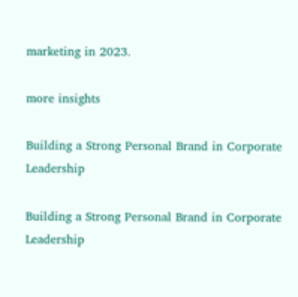marketing in 2023.

more insights

Building a Strong Personal Brand in Corporate Leadership

Building a Strong Personal Brand in Corporate Leadership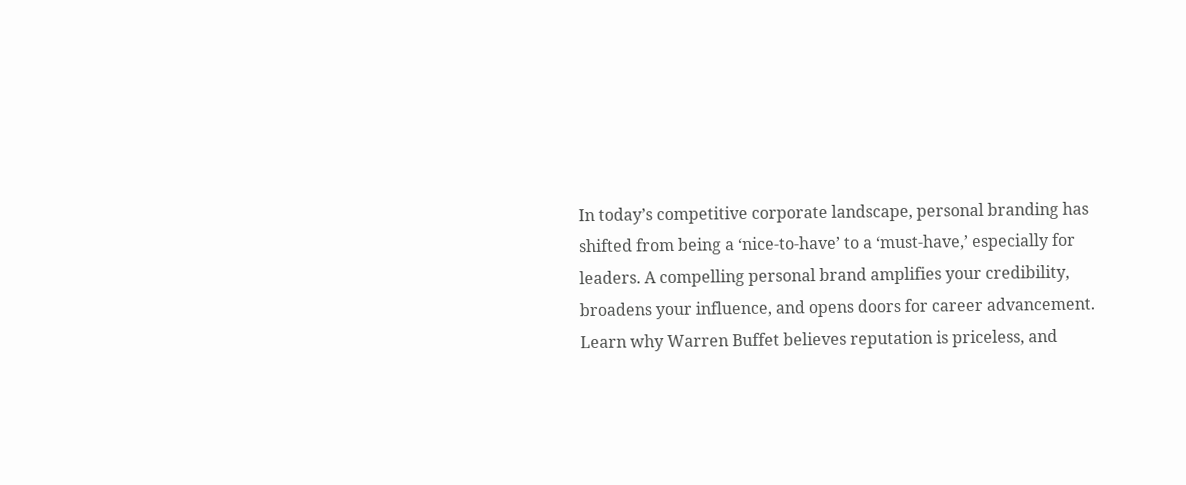In today’s competitive corporate landscape, personal branding has shifted from being a ‘nice-to-have’ to a ‘must-have,’ especially for leaders. A compelling personal brand amplifies your credibility, broadens your influence, and opens doors for career advancement. Learn why Warren Buffet believes reputation is priceless, and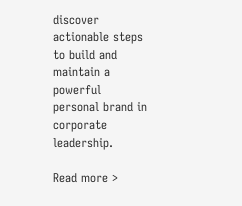discover actionable steps to build and maintain a powerful personal brand in corporate leadership.

Read more >